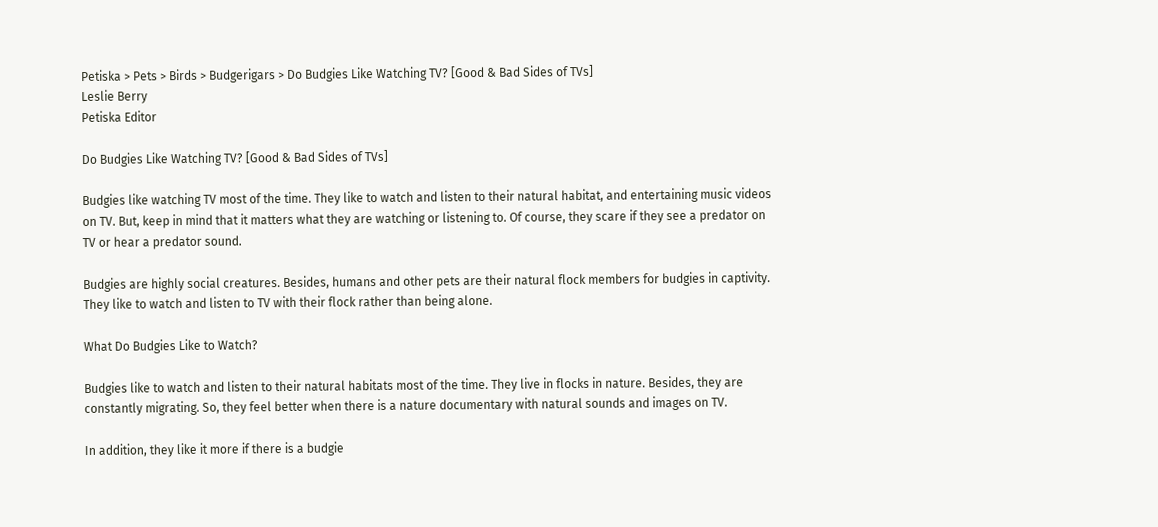Petiska > Pets > Birds > Budgerigars > Do Budgies Like Watching TV? [Good & Bad Sides of TVs]
Leslie Berry
Petiska Editor

Do Budgies Like Watching TV? [Good & Bad Sides of TVs]

Budgies like watching TV most of the time. They like to watch and listen to their natural habitat, and entertaining music videos on TV. But, keep in mind that it matters what they are watching or listening to. Of course, they scare if they see a predator on TV or hear a predator sound.

Budgies are highly social creatures. Besides, humans and other pets are their natural flock members for budgies in captivity. They like to watch and listen to TV with their flock rather than being alone.

What Do Budgies Like to Watch?

Budgies like to watch and listen to their natural habitats most of the time. They live in flocks in nature. Besides, they are constantly migrating. So, they feel better when there is a nature documentary with natural sounds and images on TV.

In addition, they like it more if there is a budgie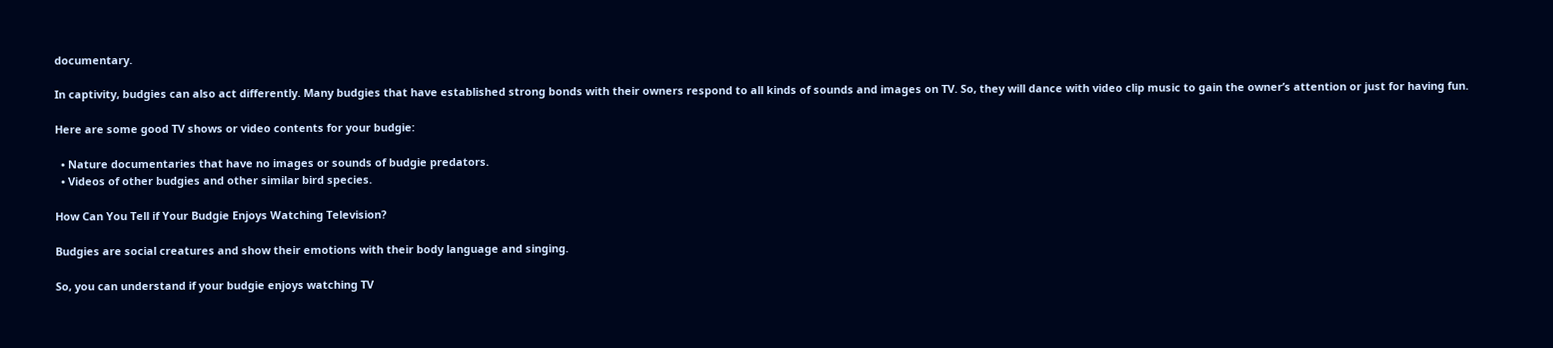documentary.

In captivity, budgies can also act differently. Many budgies that have established strong bonds with their owners respond to all kinds of sounds and images on TV. So, they will dance with video clip music to gain the owner’s attention or just for having fun.

Here are some good TV shows or video contents for your budgie:

  • Nature documentaries that have no images or sounds of budgie predators.
  • Videos of other budgies and other similar bird species.

How Can You Tell if Your Budgie Enjoys Watching Television?

Budgies are social creatures and show their emotions with their body language and singing.

So, you can understand if your budgie enjoys watching TV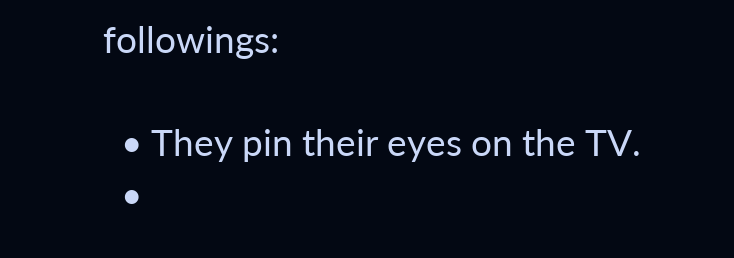followings:

  • They pin their eyes on the TV.
  •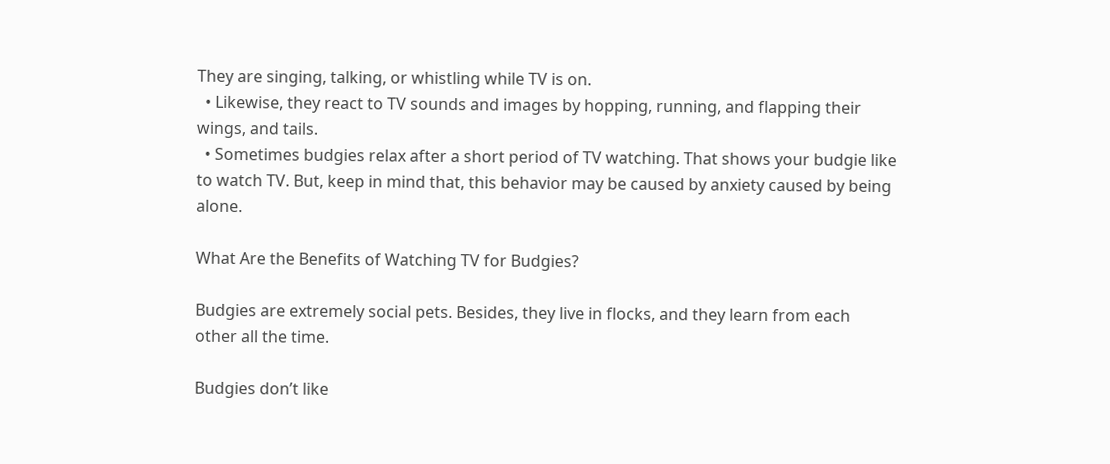They are singing, talking, or whistling while TV is on.
  • Likewise, they react to TV sounds and images by hopping, running, and flapping their wings, and tails.
  • Sometimes budgies relax after a short period of TV watching. That shows your budgie like to watch TV. But, keep in mind that, this behavior may be caused by anxiety caused by being alone.

What Are the Benefits of Watching TV for Budgies?

Budgies are extremely social pets. Besides, they live in flocks, and they learn from each other all the time.

Budgies don’t like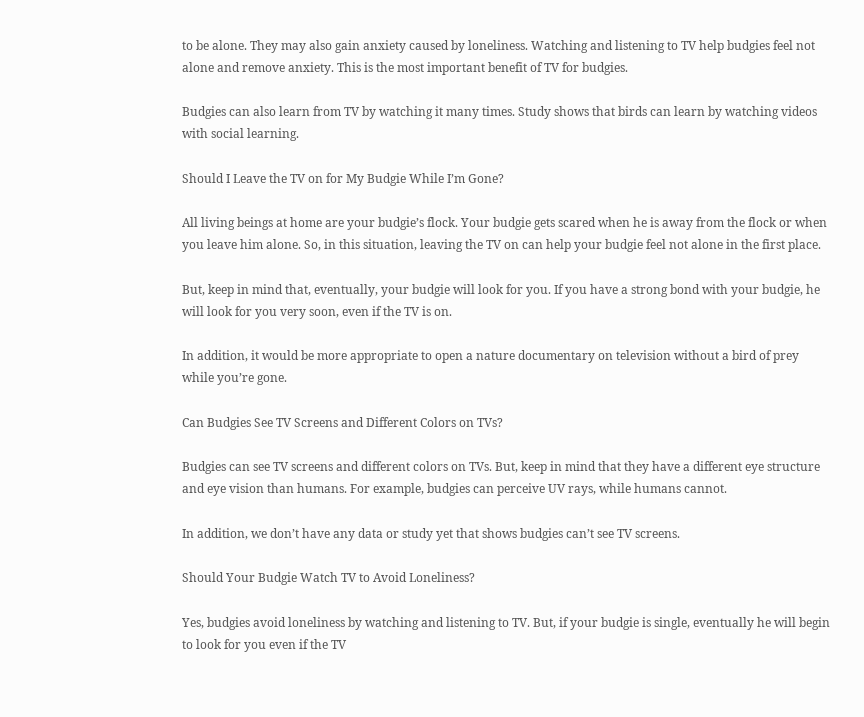to be alone. They may also gain anxiety caused by loneliness. Watching and listening to TV help budgies feel not alone and remove anxiety. This is the most important benefit of TV for budgies.

Budgies can also learn from TV by watching it many times. Study shows that birds can learn by watching videos with social learning.

Should I Leave the TV on for My Budgie While I’m Gone?

All living beings at home are your budgie’s flock. Your budgie gets scared when he is away from the flock or when you leave him alone. So, in this situation, leaving the TV on can help your budgie feel not alone in the first place.

But, keep in mind that, eventually, your budgie will look for you. If you have a strong bond with your budgie, he will look for you very soon, even if the TV is on.

In addition, it would be more appropriate to open a nature documentary on television without a bird of prey while you’re gone.

Can Budgies See TV Screens and Different Colors on TVs?

Budgies can see TV screens and different colors on TVs. But, keep in mind that they have a different eye structure and eye vision than humans. For example, budgies can perceive UV rays, while humans cannot.

In addition, we don’t have any data or study yet that shows budgies can’t see TV screens.

Should Your Budgie Watch TV to Avoid Loneliness?

Yes, budgies avoid loneliness by watching and listening to TV. But, if your budgie is single, eventually he will begin to look for you even if the TV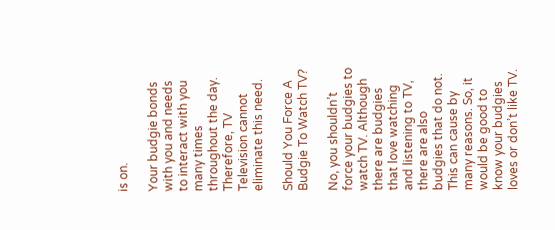is on.

Your budgie bonds with you and needs to interact with you many times throughout the day. Therefore, TV Television cannot eliminate this need.

Should You Force A Budgie To Watch TV?

No, you shouldn’t force your budgies to watch TV. Although there are budgies that love watching and listening to TV, there are also budgies that do not. This can cause by many reasons. So, it would be good to know your budgies loves or don’t like TV.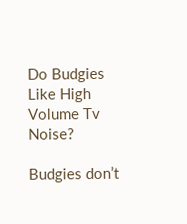Do Budgies Like High Volume Tv Noise?

Budgies don’t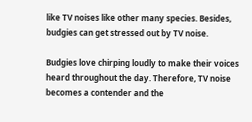like TV noises like other many species. Besides, budgies can get stressed out by TV noise.

Budgies love chirping loudly to make their voices heard throughout the day. Therefore, TV noise becomes a contender and the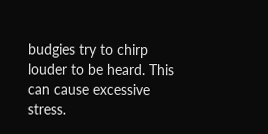budgies try to chirp louder to be heard. This can cause excessive stress.